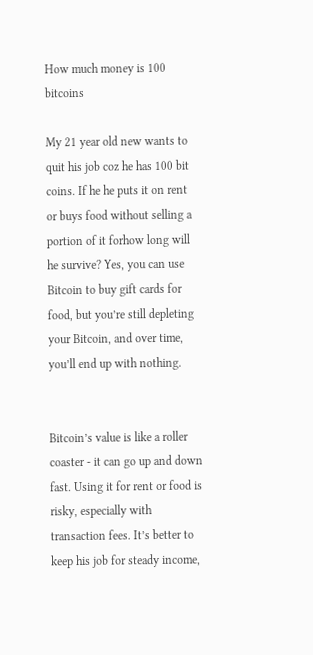How much money is 100 bitcoins

My 21 year old new wants to quit his job coz he has 100 bit coins. If he he puts it on rent or buys food without selling a portion of it forhow long will he survive? Yes, you can use Bitcoin to buy gift cards for food, but you’re still depleting your Bitcoin, and over time, you’ll end up with nothing.


Bitcoin’s value is like a roller coaster - it can go up and down fast. Using it for rent or food is risky, especially with transaction fees. It’s better to keep his job for steady income,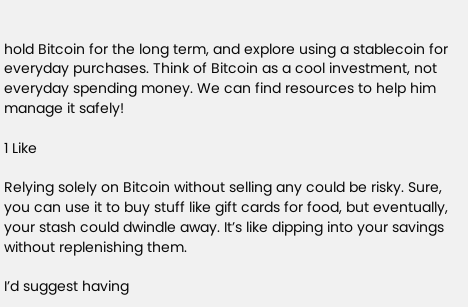hold Bitcoin for the long term, and explore using a stablecoin for everyday purchases. Think of Bitcoin as a cool investment, not everyday spending money. We can find resources to help him manage it safely!

1 Like

Relying solely on Bitcoin without selling any could be risky. Sure, you can use it to buy stuff like gift cards for food, but eventually, your stash could dwindle away. It’s like dipping into your savings without replenishing them.

I’d suggest having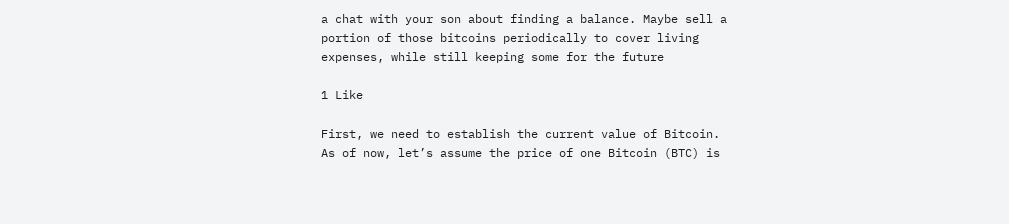a chat with your son about finding a balance. Maybe sell a portion of those bitcoins periodically to cover living expenses, while still keeping some for the future

1 Like

First, we need to establish the current value of Bitcoin. As of now, let’s assume the price of one Bitcoin (BTC) is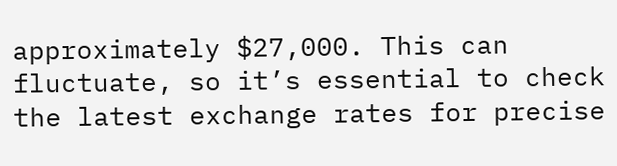approximately $27,000. This can fluctuate, so it’s essential to check the latest exchange rates for precise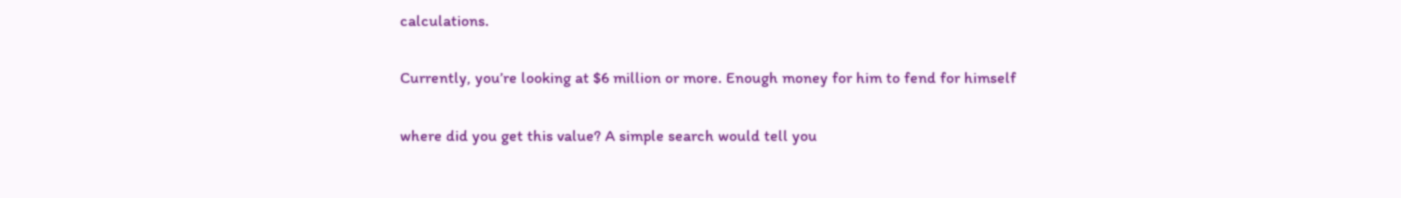calculations.

Currently, you’re looking at $6 million or more. Enough money for him to fend for himself

where did you get this value? A simple search would tell you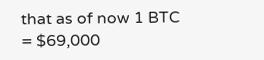that as of now 1 BTC = $69,000